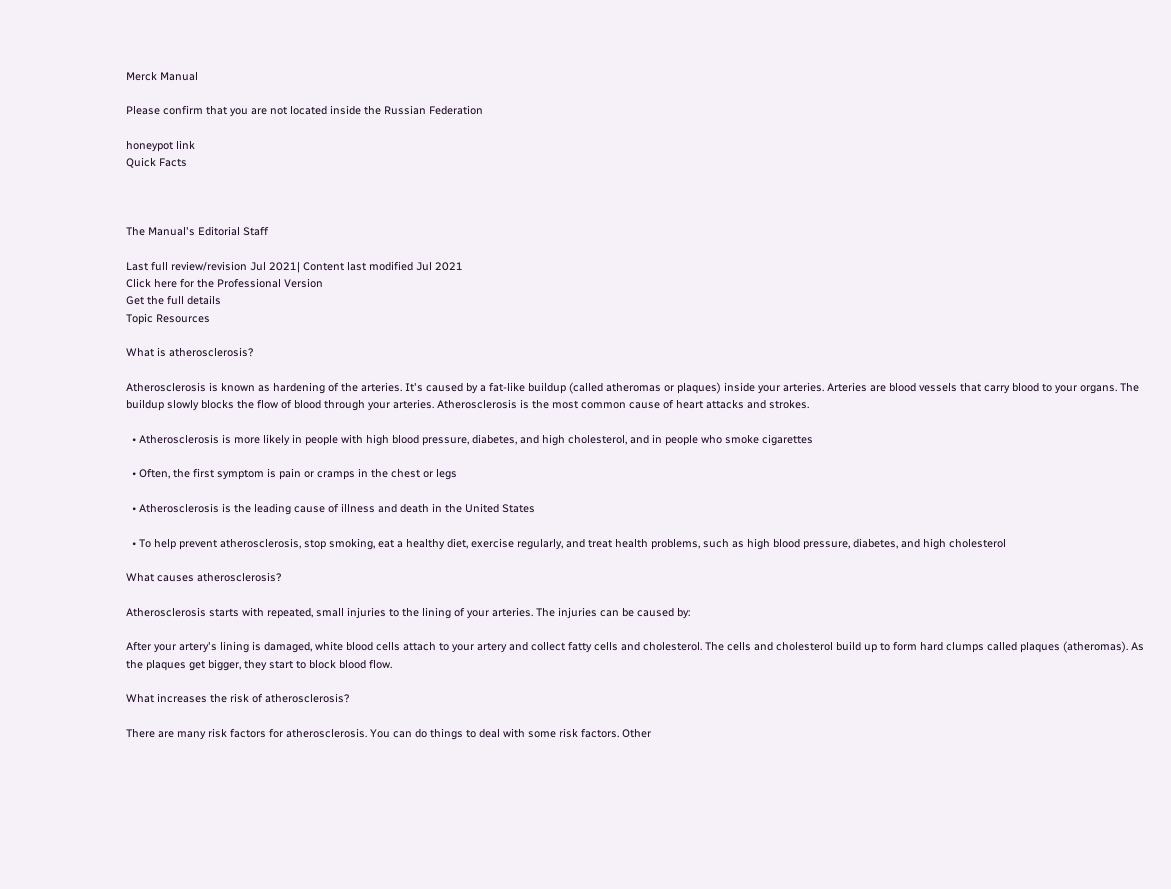Merck Manual

Please confirm that you are not located inside the Russian Federation

honeypot link
Quick Facts



The Manual's Editorial Staff

Last full review/revision Jul 2021| Content last modified Jul 2021
Click here for the Professional Version
Get the full details
Topic Resources

What is atherosclerosis?

Atherosclerosis is known as hardening of the arteries. It's caused by a fat-like buildup (called atheromas or plaques) inside your arteries. Arteries are blood vessels that carry blood to your organs. The buildup slowly blocks the flow of blood through your arteries. Atherosclerosis is the most common cause of heart attacks and strokes.

  • Atherosclerosis is more likely in people with high blood pressure, diabetes, and high cholesterol, and in people who smoke cigarettes

  • Often, the first symptom is pain or cramps in the chest or legs

  • Atherosclerosis is the leading cause of illness and death in the United States

  • To help prevent atherosclerosis, stop smoking, eat a healthy diet, exercise regularly, and treat health problems, such as high blood pressure, diabetes, and high cholesterol

What causes atherosclerosis?

Atherosclerosis starts with repeated, small injuries to the lining of your arteries. The injuries can be caused by:

After your artery's lining is damaged, white blood cells attach to your artery and collect fatty cells and cholesterol. The cells and cholesterol build up to form hard clumps called plaques (atheromas). As the plaques get bigger, they start to block blood flow.

What increases the risk of atherosclerosis?

There are many risk factors for atherosclerosis. You can do things to deal with some risk factors. Other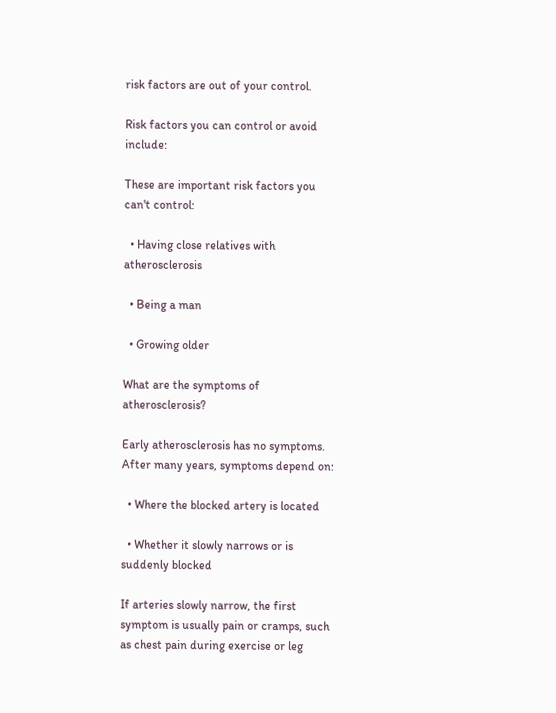risk factors are out of your control.

Risk factors you can control or avoid include:

These are important risk factors you can't control:

  • Having close relatives with atherosclerosis

  • Being a man

  • Growing older

What are the symptoms of atherosclerosis?

Early atherosclerosis has no symptoms. After many years, symptoms depend on:

  • Where the blocked artery is located

  • Whether it slowly narrows or is suddenly blocked

If arteries slowly narrow, the first symptom is usually pain or cramps, such as chest pain during exercise or leg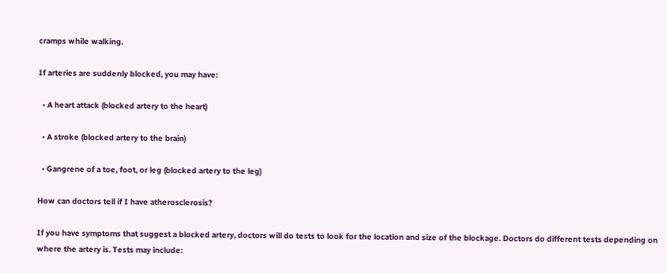cramps while walking.

If arteries are suddenly blocked, you may have:

  • A heart attack (blocked artery to the heart)

  • A stroke (blocked artery to the brain)

  • Gangrene of a toe, foot, or leg (blocked artery to the leg)

How can doctors tell if I have atherosclerosis?

If you have symptoms that suggest a blocked artery, doctors will do tests to look for the location and size of the blockage. Doctors do different tests depending on where the artery is. Tests may include: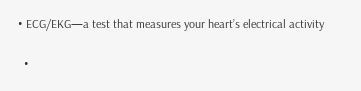• ECG/EKG—a test that measures your heart’s electrical activity

  •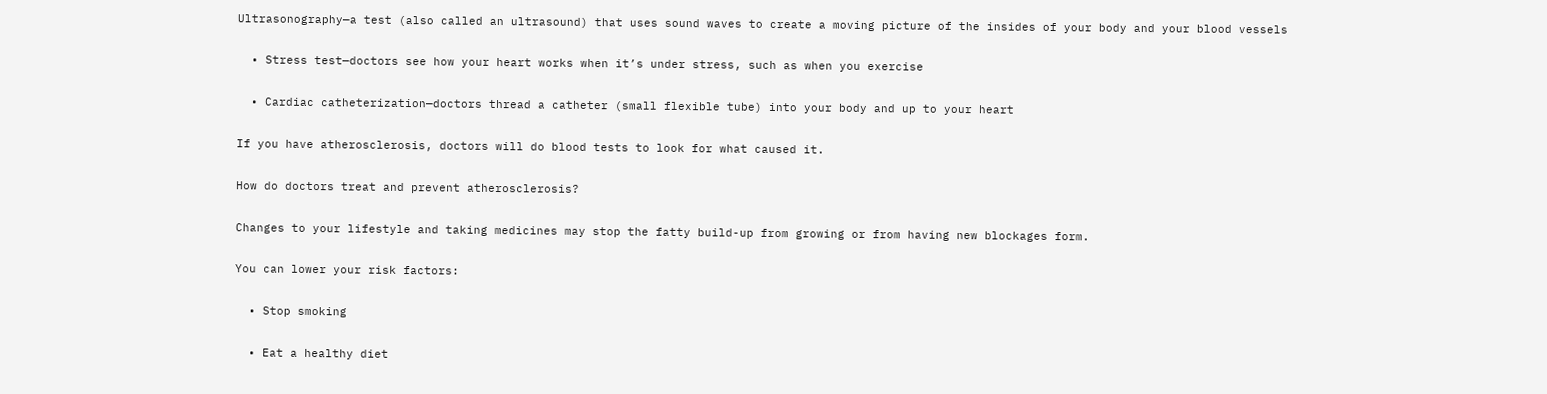Ultrasonography—a test (also called an ultrasound) that uses sound waves to create a moving picture of the insides of your body and your blood vessels

  • Stress test—doctors see how your heart works when it’s under stress, such as when you exercise

  • Cardiac catheterization—doctors thread a catheter (small flexible tube) into your body and up to your heart

If you have atherosclerosis, doctors will do blood tests to look for what caused it.

How do doctors treat and prevent atherosclerosis?

Changes to your lifestyle and taking medicines may stop the fatty build-up from growing or from having new blockages form.

You can lower your risk factors:

  • Stop smoking

  • Eat a healthy diet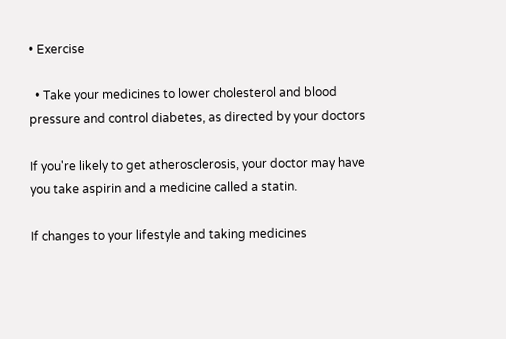• Exercise

  • Take your medicines to lower cholesterol and blood pressure and control diabetes, as directed by your doctors

If you're likely to get atherosclerosis, your doctor may have you take aspirin and a medicine called a statin.

If changes to your lifestyle and taking medicines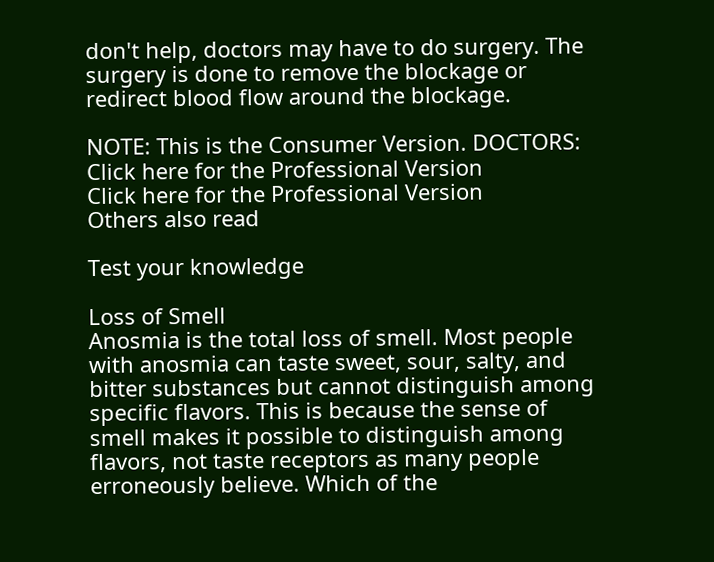don't help, doctors may have to do surgery. The surgery is done to remove the blockage or redirect blood flow around the blockage.

NOTE: This is the Consumer Version. DOCTORS: Click here for the Professional Version
Click here for the Professional Version
Others also read

Test your knowledge

Loss of Smell
Anosmia is the total loss of smell. Most people with anosmia can taste sweet, sour, salty, and bitter substances but cannot distinguish among specific flavors. This is because the sense of smell makes it possible to distinguish among flavors, not taste receptors as many people erroneously believe. Which of the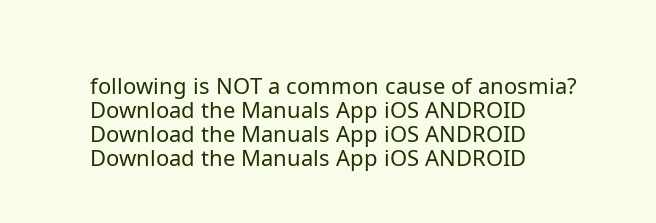following is NOT a common cause of anosmia?
Download the Manuals App iOS ANDROID
Download the Manuals App iOS ANDROID
Download the Manuals App iOS ANDROID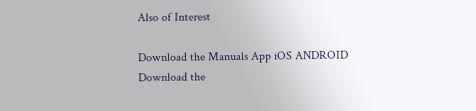Also of Interest

Download the Manuals App iOS ANDROID
Download the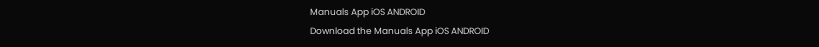Manuals App iOS ANDROID
Download the Manuals App iOS ANDROID